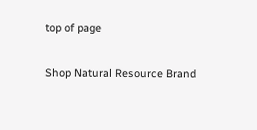top of page

Shop Natural Resource Brand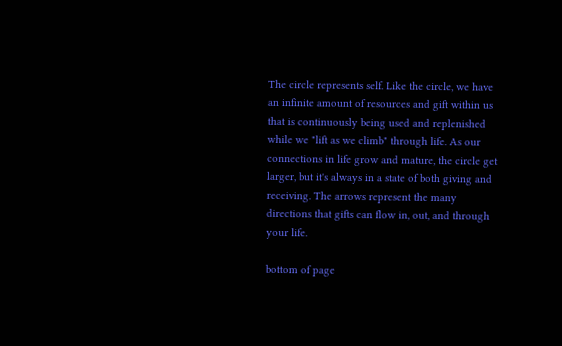The circle represents self. Like the circle, we have an infinite amount of resources and gift within us that is continuously being used and replenished while we "lift as we climb" through life. As our connections in life grow and mature, the circle get larger, but it's always in a state of both giving and receiving. The arrows represent the many directions that gifts can flow in, out, and through your life.

bottom of page